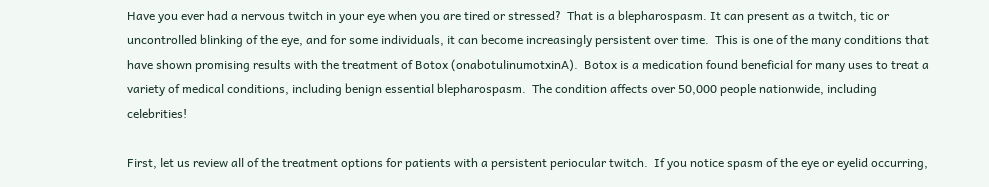Have you ever had a nervous twitch in your eye when you are tired or stressed?  That is a blepharospasm. It can present as a twitch, tic or uncontrolled blinking of the eye, and for some individuals, it can become increasingly persistent over time.  This is one of the many conditions that have shown promising results with the treatment of Botox (onabotulinumotxinA).  Botox is a medication found beneficial for many uses to treat a variety of medical conditions, including benign essential blepharospasm.  The condition affects over 50,000 people nationwide, including celebrities!

First, let us review all of the treatment options for patients with a persistent periocular twitch.  If you notice spasm of the eye or eyelid occurring,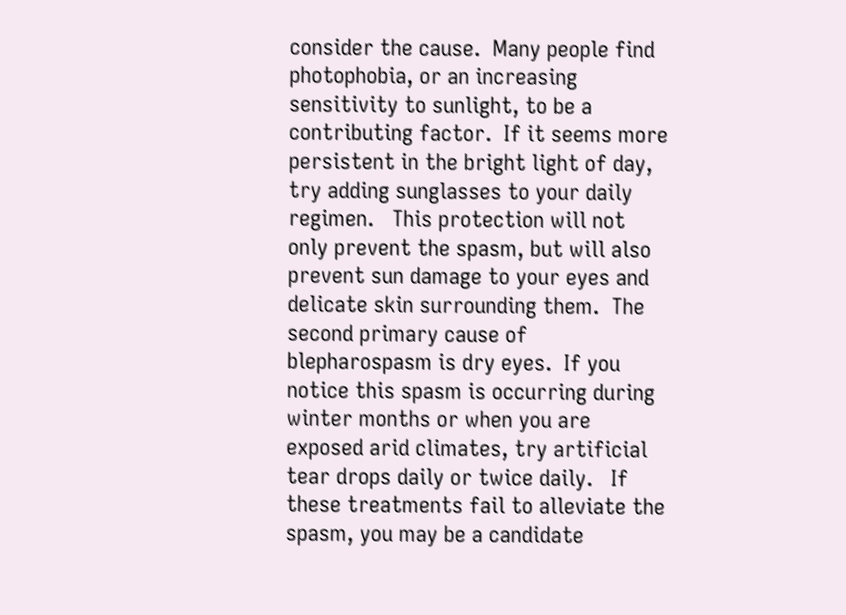consider the cause.  Many people find photophobia, or an increasing sensitivity to sunlight, to be a contributing factor.  If it seems more persistent in the bright light of day, try adding sunglasses to your daily regimen.   This protection will not only prevent the spasm, but will also prevent sun damage to your eyes and delicate skin surrounding them.  The second primary cause of blepharospasm is dry eyes.  If you notice this spasm is occurring during winter months or when you are exposed arid climates, try artificial tear drops daily or twice daily.   If these treatments fail to alleviate the spasm, you may be a candidate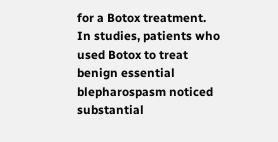for a Botox treatment.  In studies, patients who used Botox to treat benign essential blepharospasm noticed substantial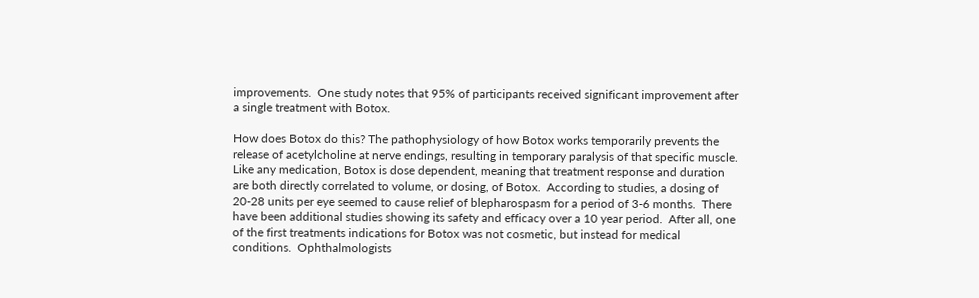improvements.  One study notes that 95% of participants received significant improvement after a single treatment with Botox.

How does Botox do this? The pathophysiology of how Botox works temporarily prevents the release of acetylcholine at nerve endings, resulting in temporary paralysis of that specific muscle.  Like any medication, Botox is dose dependent, meaning that treatment response and duration are both directly correlated to volume, or dosing, of Botox.  According to studies, a dosing of 20-28 units per eye seemed to cause relief of blepharospasm for a period of 3-6 months.  There have been additional studies showing its safety and efficacy over a 10 year period.  After all, one of the first treatments indications for Botox was not cosmetic, but instead for medical conditions.  Ophthalmologists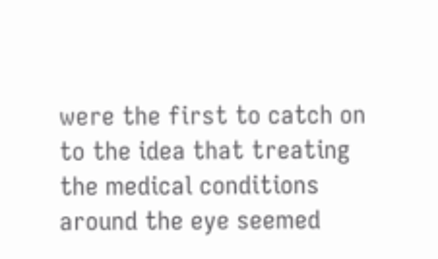were the first to catch on to the idea that treating the medical conditions around the eye seemed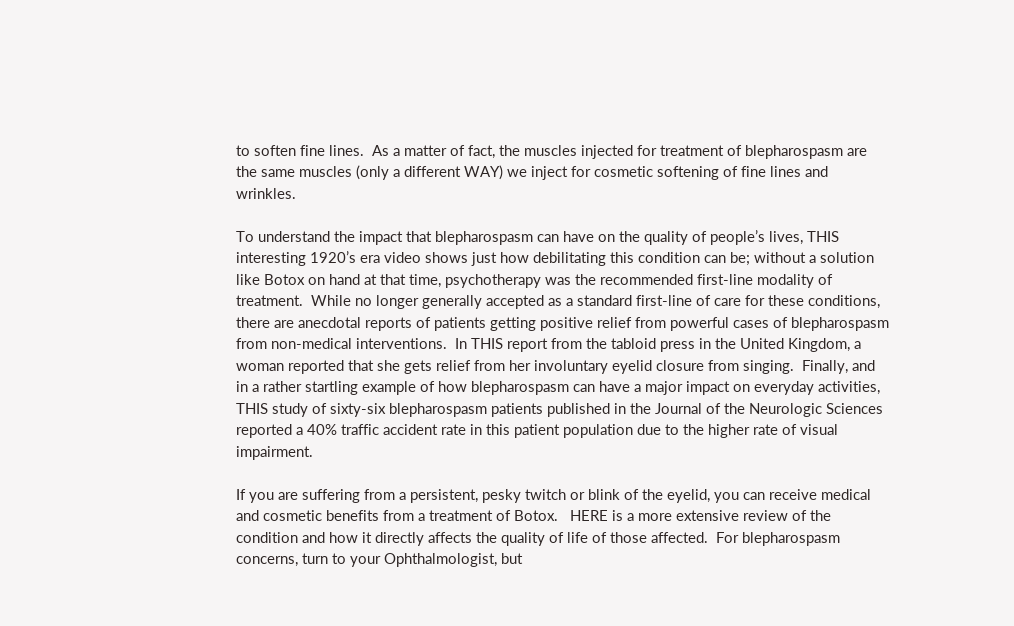to soften fine lines.  As a matter of fact, the muscles injected for treatment of blepharospasm are the same muscles (only a different WAY) we inject for cosmetic softening of fine lines and wrinkles.

To understand the impact that blepharospasm can have on the quality of people’s lives, THIS interesting 1920’s era video shows just how debilitating this condition can be; without a solution like Botox on hand at that time, psychotherapy was the recommended first-line modality of treatment.  While no longer generally accepted as a standard first-line of care for these conditions, there are anecdotal reports of patients getting positive relief from powerful cases of blepharospasm from non-medical interventions.  In THIS report from the tabloid press in the United Kingdom, a woman reported that she gets relief from her involuntary eyelid closure from singing.  Finally, and in a rather startling example of how blepharospasm can have a major impact on everyday activities, THIS study of sixty-six blepharospasm patients published in the Journal of the Neurologic Sciences reported a 40% traffic accident rate in this patient population due to the higher rate of visual impairment.

If you are suffering from a persistent, pesky twitch or blink of the eyelid, you can receive medical and cosmetic benefits from a treatment of Botox.   HERE is a more extensive review of the condition and how it directly affects the quality of life of those affected.  For blepharospasm concerns, turn to your Ophthalmologist, but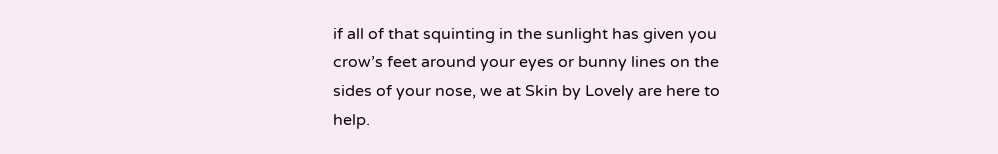if all of that squinting in the sunlight has given you crow’s feet around your eyes or bunny lines on the sides of your nose, we at Skin by Lovely are here to help.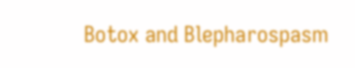Botox and Blepharospasm